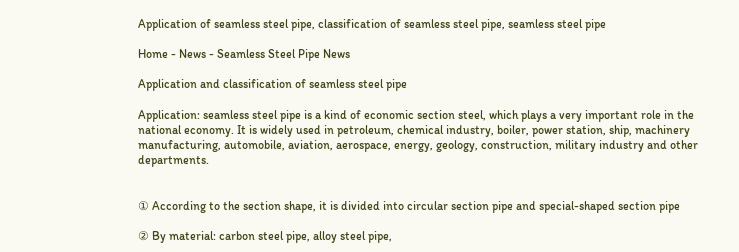Application of seamless steel pipe, classification of seamless steel pipe, seamless steel pipe

Home - News - Seamless Steel Pipe News

Application and classification of seamless steel pipe

Application: seamless steel pipe is a kind of economic section steel, which plays a very important role in the national economy. It is widely used in petroleum, chemical industry, boiler, power station, ship, machinery manufacturing, automobile, aviation, aerospace, energy, geology, construction, military industry and other departments.


① According to the section shape, it is divided into circular section pipe and special-shaped section pipe

② By material: carbon steel pipe, alloy steel pipe,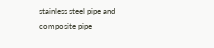stainless steel pipe and composite pipe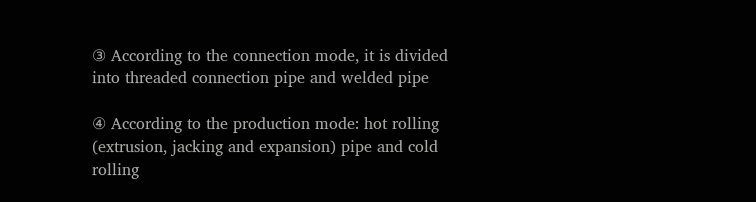③ According to the connection mode, it is divided into threaded connection pipe and welded pipe

④ According to the production mode: hot rolling (extrusion, jacking and expansion) pipe and cold rolling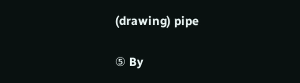(drawing) pipe

⑤ By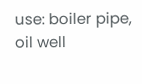use: boiler pipe, oil well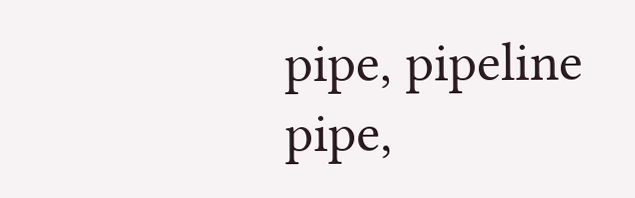pipe, pipeline pipe,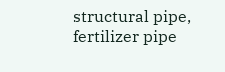structural pipe, fertilizer pipe